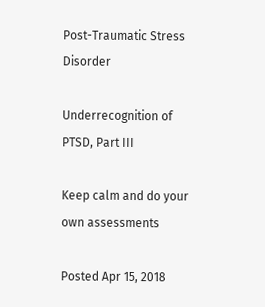Post-Traumatic Stress Disorder

Underrecognition of PTSD, Part III

Keep calm and do your own assessments

Posted Apr 15, 2018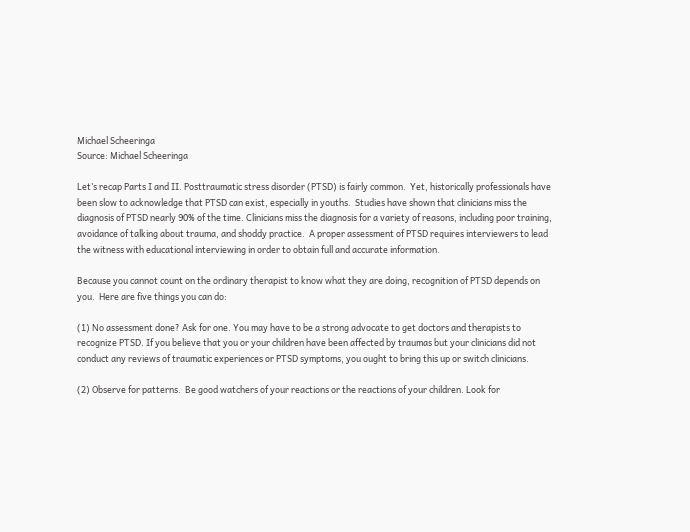Michael Scheeringa
Source: Michael Scheeringa

Let’s recap Parts I and II. Posttraumatic stress disorder (PTSD) is fairly common.  Yet, historically professionals have been slow to acknowledge that PTSD can exist, especially in youths.  Studies have shown that clinicians miss the diagnosis of PTSD nearly 90% of the time. Clinicians miss the diagnosis for a variety of reasons, including poor training, avoidance of talking about trauma, and shoddy practice.  A proper assessment of PTSD requires interviewers to lead the witness with educational interviewing in order to obtain full and accurate information.

Because you cannot count on the ordinary therapist to know what they are doing, recognition of PTSD depends on you.  Here are five things you can do:

(1) No assessment done? Ask for one. You may have to be a strong advocate to get doctors and therapists to recognize PTSD. If you believe that you or your children have been affected by traumas but your clinicians did not conduct any reviews of traumatic experiences or PTSD symptoms, you ought to bring this up or switch clinicians.

(2) Observe for patterns.  Be good watchers of your reactions or the reactions of your children. Look for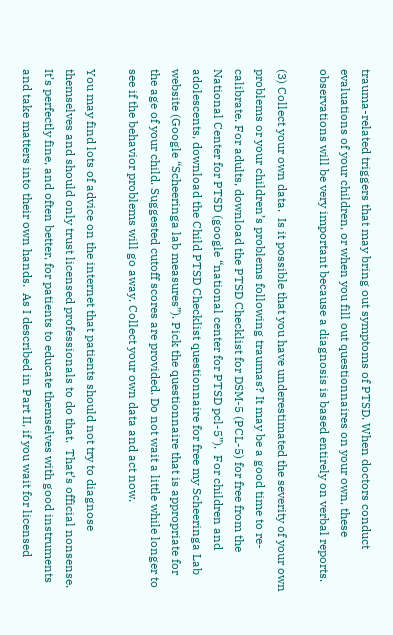trauma-related triggers that may bring out symptoms of PTSD. When doctors conduct evaluations of your children, or when you fill out questionnaires on your own, these observations will be very important because a diagnosis is based entirely on verbal reports.

(3) Collect your own data.  Is it possible that you have underestimated the severity of your own problems or your children’s problems following traumas? It may be a good time to re-calibrate. For adults, download the PTSD Checklist for DSM-5 (PCL-5) for free from the National Center for PTSD (google “national center for PTSD pcl-5”).  For children and adolescents, download the Child PTSD Checklist questionnaire for free my Scheeringa Lab website (Google “Scheeringa lab measures”). Pick the questionnaire that is appropriate for the age of your child. Suggested cutoff scores are provided. Do not wait a little while longer to see if the behavior problems will go away. Collect your own data and act now.

You may find lots of advice on the internet that patients should not try to diagnose themselves and should only trust licensed professionals to do that.  That’s official nonsense.  It’s perfectly fine, and often better, for patients to educate themselves with good instruments and take matters into their own hands.  As I described in Part II, if you wait for licensed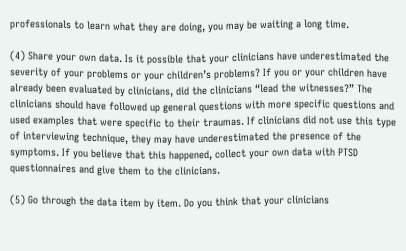professionals to learn what they are doing, you may be waiting a long time.

(4) Share your own data. Is it possible that your clinicians have underestimated the severity of your problems or your children’s problems? If you or your children have already been evaluated by clinicians, did the clinicians “lead the witnesses?” The clinicians should have followed up general questions with more specific questions and used examples that were specific to their traumas. If clinicians did not use this type of interviewing technique, they may have underestimated the presence of the symptoms. If you believe that this happened, collect your own data with PTSD questionnaires and give them to the clinicians.

(5) Go through the data item by item. Do you think that your clinicians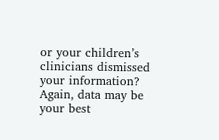or your children’s clinicians dismissed your information? Again, data may be your best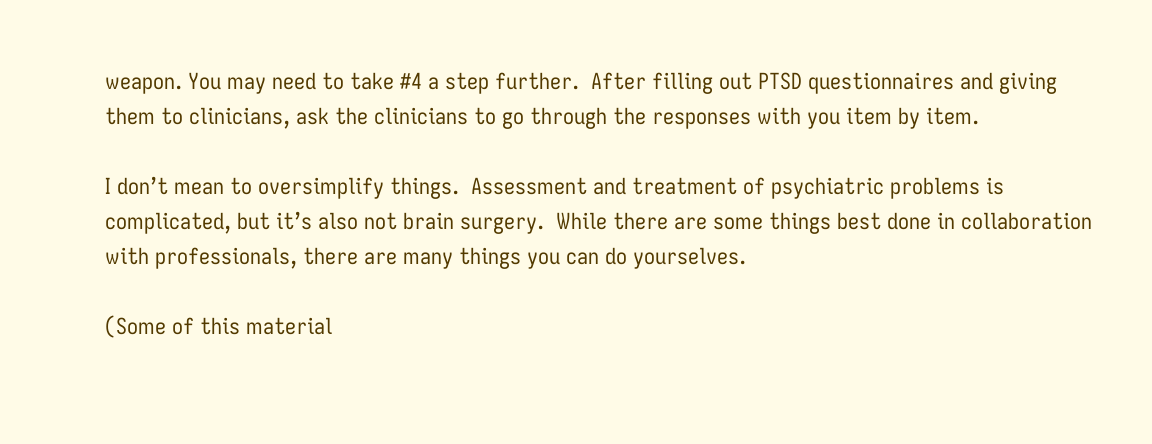weapon. You may need to take #4 a step further.  After filling out PTSD questionnaires and giving them to clinicians, ask the clinicians to go through the responses with you item by item.

I don’t mean to oversimplify things.  Assessment and treatment of psychiatric problems is complicated, but it’s also not brain surgery.  While there are some things best done in collaboration with professionals, there are many things you can do yourselves.

(Some of this material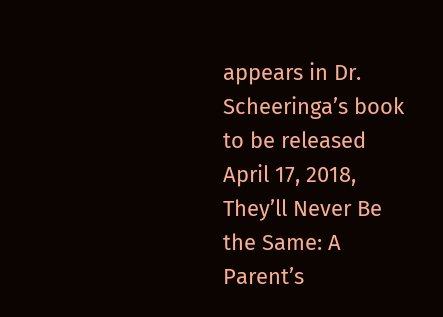appears in Dr. Scheeringa’s book to be released April 17, 2018, They’ll Never Be the Same: A Parent’s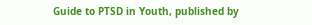Guide to PTSD in Youth, published by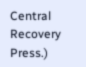Central Recovery Press.)